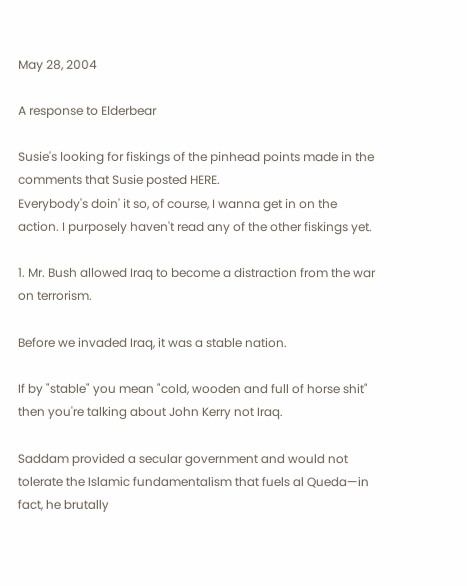May 28, 2004

A response to Elderbear

Susie's looking for fiskings of the pinhead points made in the comments that Susie posted HERE.
Everybody's doin' it so, of course, I wanna get in on the action. I purposely haven't read any of the other fiskings yet.

1. Mr. Bush allowed Iraq to become a distraction from the war on terrorism.

Before we invaded Iraq, it was a stable nation.

If by "stable" you mean "cold, wooden and full of horse shit" then you're talking about John Kerry not Iraq.

Saddam provided a secular government and would not tolerate the Islamic fundamentalism that fuels al Queda—in fact, he brutally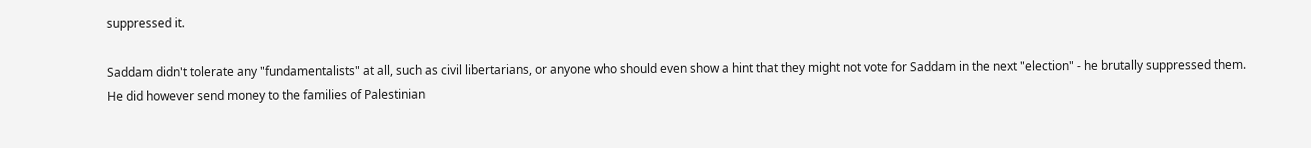suppressed it.

Saddam didn't tolerate any "fundamentalists" at all, such as civil libertarians, or anyone who should even show a hint that they might not vote for Saddam in the next "election" - he brutally suppressed them.
He did however send money to the families of Palestinian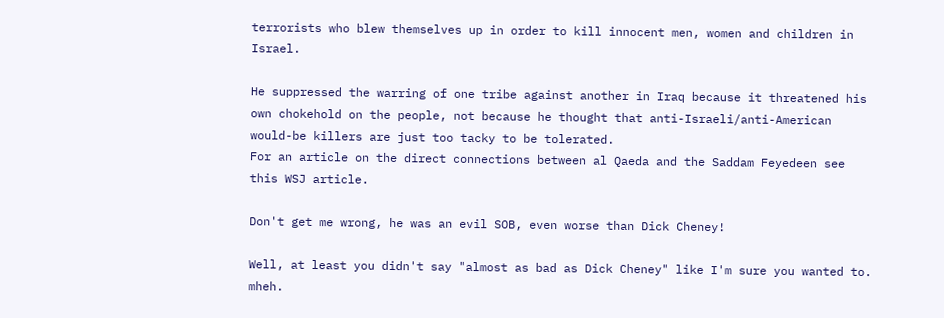terrorists who blew themselves up in order to kill innocent men, women and children in Israel.

He suppressed the warring of one tribe against another in Iraq because it threatened his own chokehold on the people, not because he thought that anti-Israeli/anti-American would-be killers are just too tacky to be tolerated.
For an article on the direct connections between al Qaeda and the Saddam Feyedeen see this WSJ article.

Don't get me wrong, he was an evil SOB, even worse than Dick Cheney!

Well, at least you didn't say "almost as bad as Dick Cheney" like I'm sure you wanted to. mheh.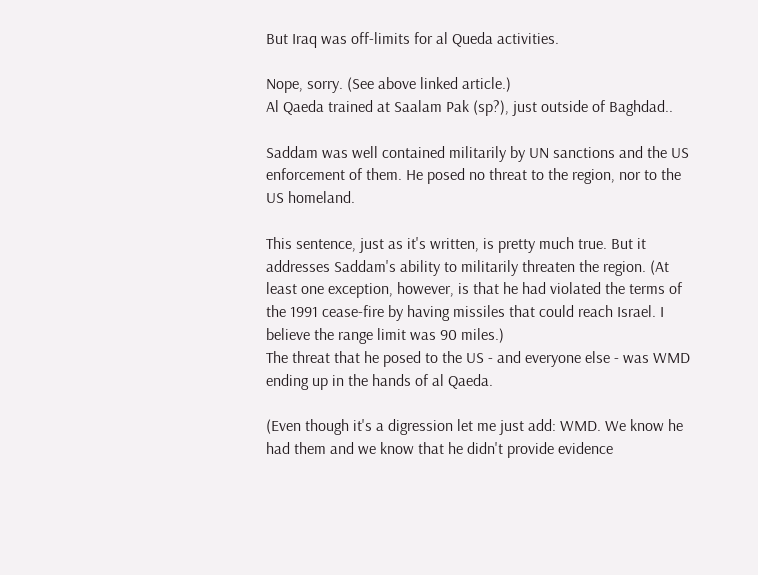But Iraq was off-limits for al Queda activities.

Nope, sorry. (See above linked article.)
Al Qaeda trained at Saalam Pak (sp?), just outside of Baghdad..

Saddam was well contained militarily by UN sanctions and the US enforcement of them. He posed no threat to the region, nor to the US homeland.

This sentence, just as it's written, is pretty much true. But it addresses Saddam's ability to militarily threaten the region. (At least one exception, however, is that he had violated the terms of the 1991 cease-fire by having missiles that could reach Israel. I believe the range limit was 90 miles.)
The threat that he posed to the US - and everyone else - was WMD ending up in the hands of al Qaeda.

(Even though it's a digression let me just add: WMD. We know he had them and we know that he didn't provide evidence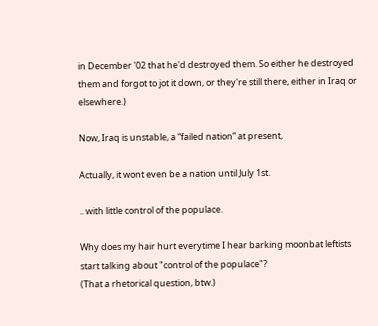in December '02 that he'd destroyed them. So either he destroyed them and forgot to jot it down, or they're still there, either in Iraq or elsewhere.)

Now, Iraq is unstable, a “failed nation” at present,

Actually, it wont even be a nation until July 1st.

.. with little control of the populace.

Why does my hair hurt everytime I hear barking moonbat leftists start talking about "control of the populace"?
(That a rhetorical question, btw.)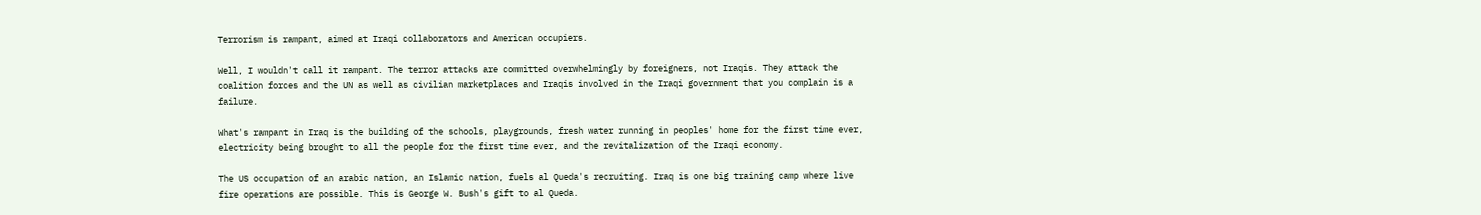Terrorism is rampant, aimed at Iraqi collaborators and American occupiers.

Well, I wouldn't call it rampant. The terror attacks are committed overwhelmingly by foreigners, not Iraqis. They attack the coalition forces and the UN as well as civilian marketplaces and Iraqis involved in the Iraqi government that you complain is a failure.

What's rampant in Iraq is the building of the schools, playgrounds, fresh water running in peoples' home for the first time ever, electricity being brought to all the people for the first time ever, and the revitalization of the Iraqi economy.

The US occupation of an arabic nation, an Islamic nation, fuels al Queda's recruiting. Iraq is one big training camp where live fire operations are possible. This is George W. Bush's gift to al Queda.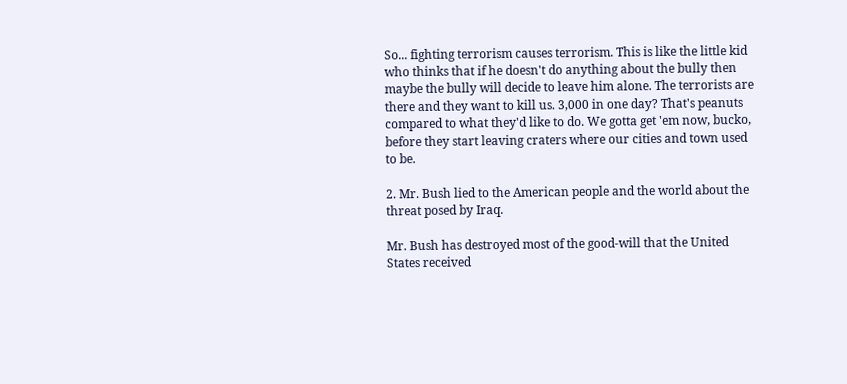So... fighting terrorism causes terrorism. This is like the little kid who thinks that if he doesn't do anything about the bully then maybe the bully will decide to leave him alone. The terrorists are there and they want to kill us. 3,000 in one day? That's peanuts compared to what they'd like to do. We gotta get 'em now, bucko, before they start leaving craters where our cities and town used to be.

2. Mr. Bush lied to the American people and the world about the threat posed by Iraq.

Mr. Bush has destroyed most of the good-will that the United States received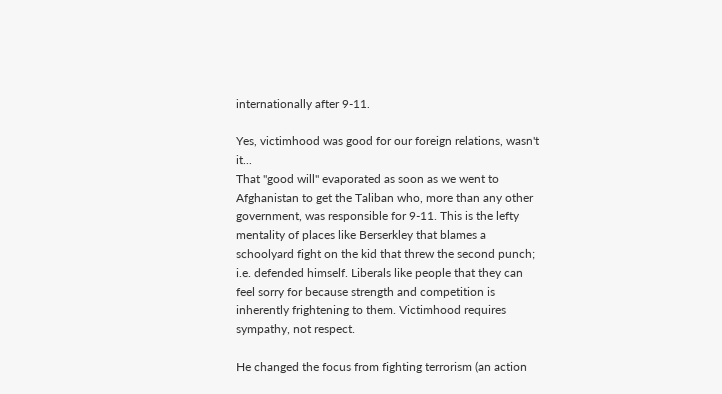internationally after 9-11.

Yes, victimhood was good for our foreign relations, wasn't it...
That "good will" evaporated as soon as we went to Afghanistan to get the Taliban who, more than any other government, was responsible for 9-11. This is the lefty mentality of places like Berserkley that blames a schoolyard fight on the kid that threw the second punch; i.e. defended himself. Liberals like people that they can feel sorry for because strength and competition is inherently frightening to them. Victimhood requires sympathy, not respect.

He changed the focus from fighting terrorism (an action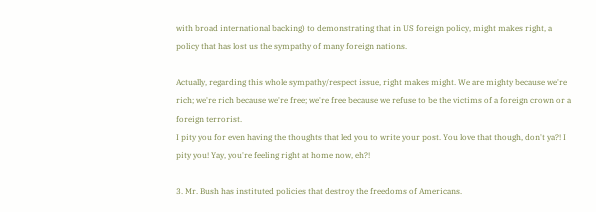with broad international backing) to demonstrating that in US foreign policy, might makes right, a policy that has lost us the sympathy of many foreign nations.

Actually, regarding this whole sympathy/respect issue, right makes might. We are mighty because we're rich; we're rich because we're free; we're free because we refuse to be the victims of a foreign crown or a foreign terrorist.
I pity you for even having the thoughts that led you to write your post. You love that though, don't ya?! I pity you! Yay, you're feeling right at home now, eh?!

3. Mr. Bush has instituted policies that destroy the freedoms of Americans.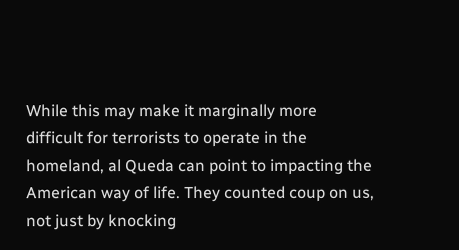While this may make it marginally more difficult for terrorists to operate in the homeland, al Queda can point to impacting the American way of life. They counted coup on us, not just by knocking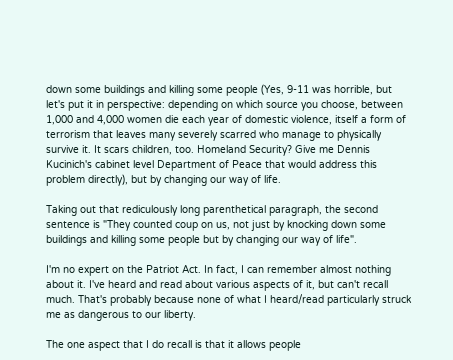down some buildings and killing some people (Yes, 9-11 was horrible, but let's put it in perspective: depending on which source you choose, between 1,000 and 4,000 women die each year of domestic violence, itself a form of terrorism that leaves many severely scarred who manage to physically survive it. It scars children, too. Homeland Security? Give me Dennis Kucinich's cabinet level Department of Peace that would address this problem directly), but by changing our way of life.

Taking out that rediculously long parenthetical paragraph, the second sentence is "They counted coup on us, not just by knocking down some buildings and killing some people but by changing our way of life".

I'm no expert on the Patriot Act. In fact, I can remember almost nothing about it. I've heard and read about various aspects of it, but can't recall much. That's probably because none of what I heard/read particularly struck me as dangerous to our liberty.

The one aspect that I do recall is that it allows people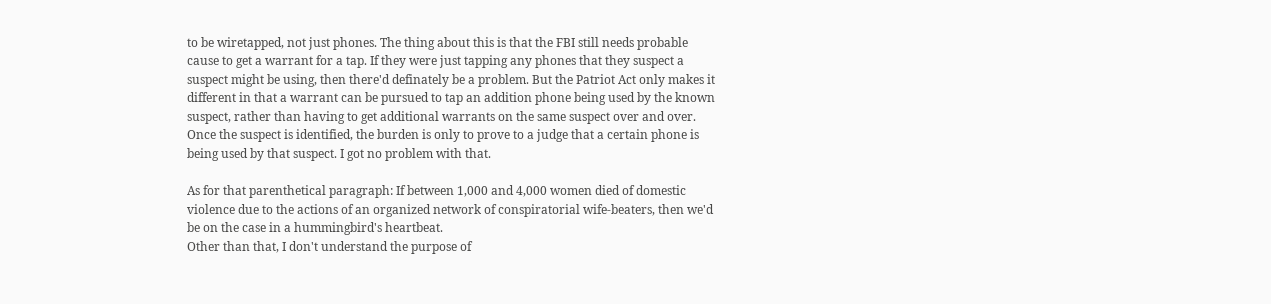to be wiretapped, not just phones. The thing about this is that the FBI still needs probable cause to get a warrant for a tap. If they were just tapping any phones that they suspect a suspect might be using, then there'd definately be a problem. But the Patriot Act only makes it different in that a warrant can be pursued to tap an addition phone being used by the known suspect, rather than having to get additional warrants on the same suspect over and over. Once the suspect is identified, the burden is only to prove to a judge that a certain phone is being used by that suspect. I got no problem with that.

As for that parenthetical paragraph: If between 1,000 and 4,000 women died of domestic violence due to the actions of an organized network of conspiratorial wife-beaters, then we'd be on the case in a hummingbird's heartbeat.
Other than that, I don't understand the purpose of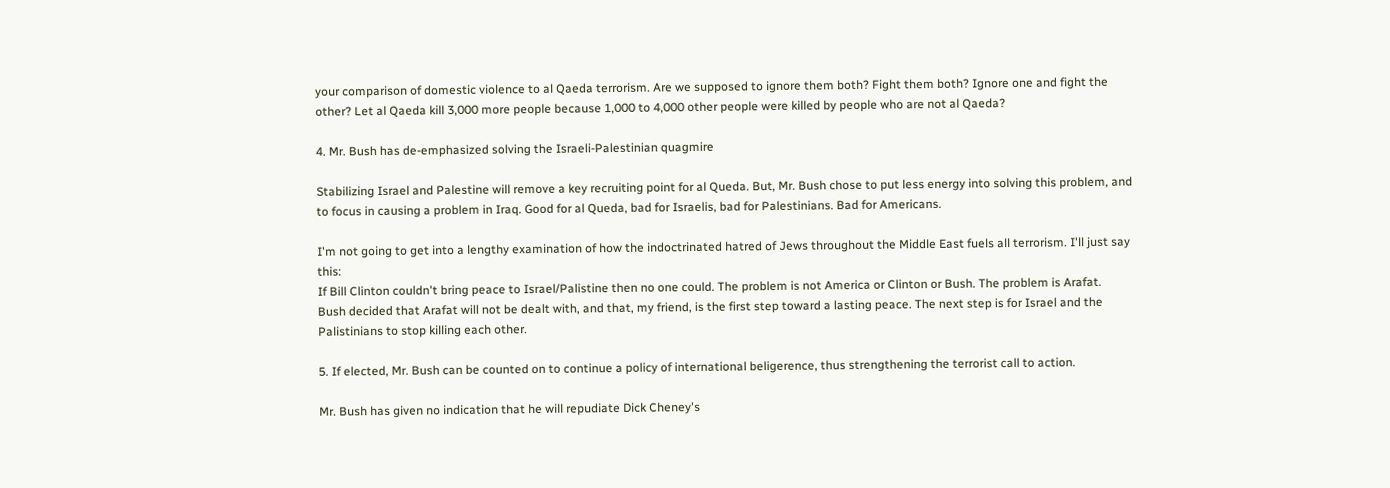your comparison of domestic violence to al Qaeda terrorism. Are we supposed to ignore them both? Fight them both? Ignore one and fight the other? Let al Qaeda kill 3,000 more people because 1,000 to 4,000 other people were killed by people who are not al Qaeda?

4. Mr. Bush has de-emphasized solving the Israeli-Palestinian quagmire

Stabilizing Israel and Palestine will remove a key recruiting point for al Queda. But, Mr. Bush chose to put less energy into solving this problem, and to focus in causing a problem in Iraq. Good for al Queda, bad for Israelis, bad for Palestinians. Bad for Americans.

I'm not going to get into a lengthy examination of how the indoctrinated hatred of Jews throughout the Middle East fuels all terrorism. I'll just say this:
If Bill Clinton couldn't bring peace to Israel/Palistine then no one could. The problem is not America or Clinton or Bush. The problem is Arafat.
Bush decided that Arafat will not be dealt with, and that, my friend, is the first step toward a lasting peace. The next step is for Israel and the Palistinians to stop killing each other.

5. If elected, Mr. Bush can be counted on to continue a policy of international beligerence, thus strengthening the terrorist call to action.

Mr. Bush has given no indication that he will repudiate Dick Cheney's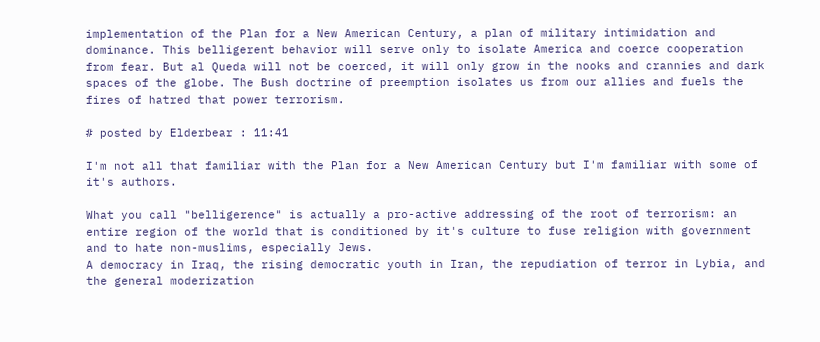implementation of the Plan for a New American Century, a plan of military intimidation and dominance. This belligerent behavior will serve only to isolate America and coerce cooperation from fear. But al Queda will not be coerced, it will only grow in the nooks and crannies and dark spaces of the globe. The Bush doctrine of preemption isolates us from our allies and fuels the fires of hatred that power terrorism.

# posted by Elderbear : 11:41

I'm not all that familiar with the Plan for a New American Century but I'm familiar with some of it's authors.

What you call "belligerence" is actually a pro-active addressing of the root of terrorism: an entire region of the world that is conditioned by it's culture to fuse religion with government and to hate non-muslims, especially Jews.
A democracy in Iraq, the rising democratic youth in Iran, the repudiation of terror in Lybia, and the general moderization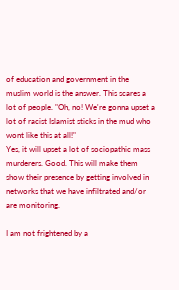of education and government in the muslim world is the answer. This scares a lot of people. "Oh, no! We're gonna upset a lot of racist Islamist sticks in the mud who wont like this at all!"
Yes, it will upset a lot of sociopathic mass murderers. Good. This will make them show their presence by getting involved in networks that we have infiltrated and/or are monitoring.

I am not frightened by a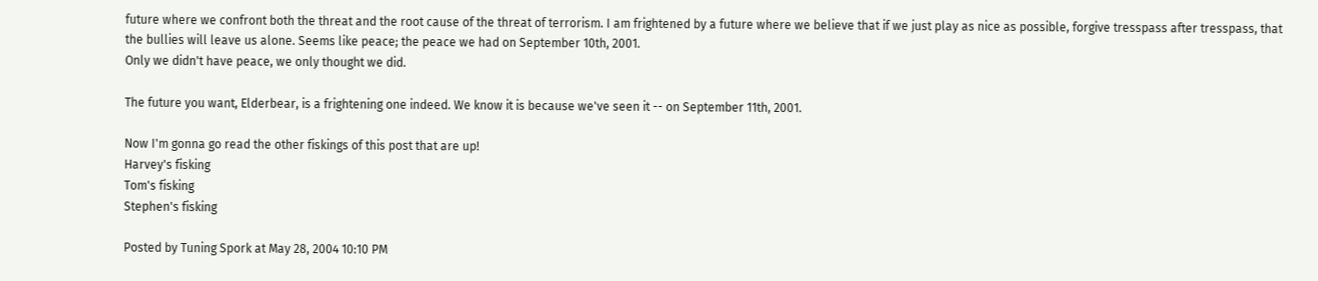future where we confront both the threat and the root cause of the threat of terrorism. I am frightened by a future where we believe that if we just play as nice as possible, forgive tresspass after tresspass, that the bullies will leave us alone. Seems like peace; the peace we had on September 10th, 2001.
Only we didn't have peace, we only thought we did.

The future you want, Elderbear, is a frightening one indeed. We know it is because we've seen it -- on September 11th, 2001.

Now I'm gonna go read the other fiskings of this post that are up!
Harvey's fisking
Tom's fisking
Stephen's fisking

Posted by Tuning Spork at May 28, 2004 10:10 PM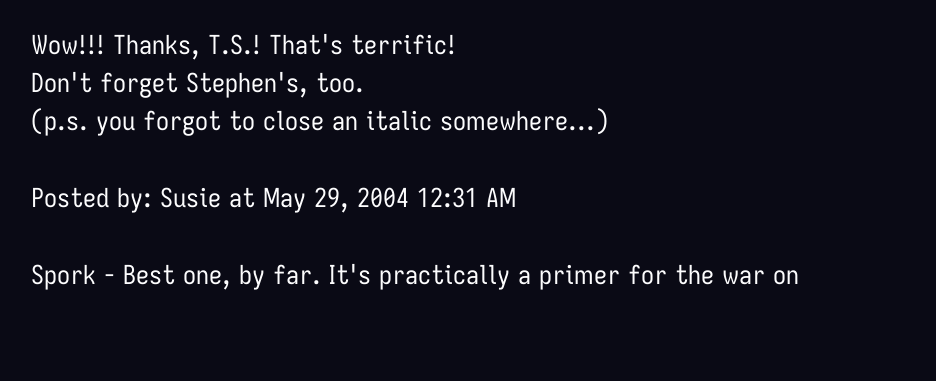Wow!!! Thanks, T.S.! That's terrific!
Don't forget Stephen's, too.
(p.s. you forgot to close an italic somewhere...)

Posted by: Susie at May 29, 2004 12:31 AM

Spork - Best one, by far. It's practically a primer for the war on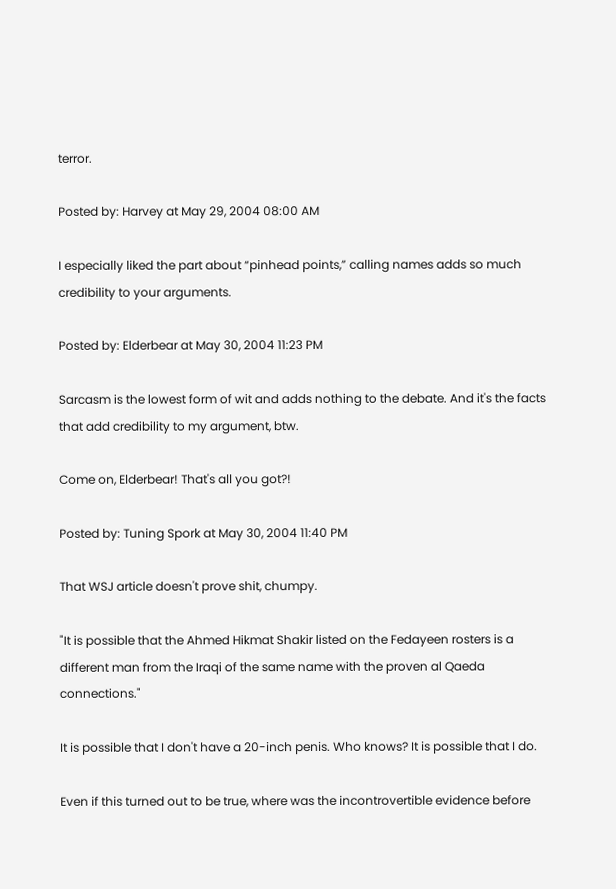terror.

Posted by: Harvey at May 29, 2004 08:00 AM

I especially liked the part about “pinhead points,” calling names adds so much credibility to your arguments.

Posted by: Elderbear at May 30, 2004 11:23 PM

Sarcasm is the lowest form of wit and adds nothing to the debate. And it's the facts that add credibility to my argument, btw.

Come on, Elderbear! That's all you got?!

Posted by: Tuning Spork at May 30, 2004 11:40 PM

That WSJ article doesn't prove shit, chumpy.

"It is possible that the Ahmed Hikmat Shakir listed on the Fedayeen rosters is a different man from the Iraqi of the same name with the proven al Qaeda connections."

It is possible that I don't have a 20-inch penis. Who knows? It is possible that I do.

Even if this turned out to be true, where was the incontrovertible evidence before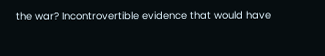the war? Incontrovertible evidence that would have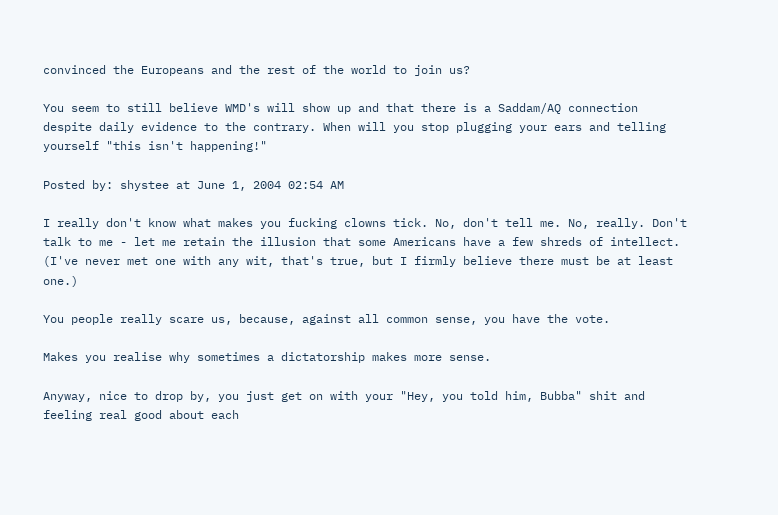convinced the Europeans and the rest of the world to join us?

You seem to still believe WMD's will show up and that there is a Saddam/AQ connection despite daily evidence to the contrary. When will you stop plugging your ears and telling yourself "this isn't happening!"

Posted by: shystee at June 1, 2004 02:54 AM

I really don't know what makes you fucking clowns tick. No, don't tell me. No, really. Don't talk to me - let me retain the illusion that some Americans have a few shreds of intellect. (I've never met one with any wit, that's true, but I firmly believe there must be at least one.)

You people really scare us, because, against all common sense, you have the vote.

Makes you realise why sometimes a dictatorship makes more sense.

Anyway, nice to drop by, you just get on with your "Hey, you told him, Bubba" shit and feeling real good about each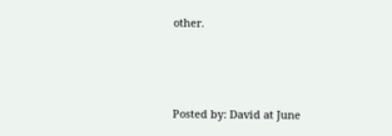other.



Posted by: David at June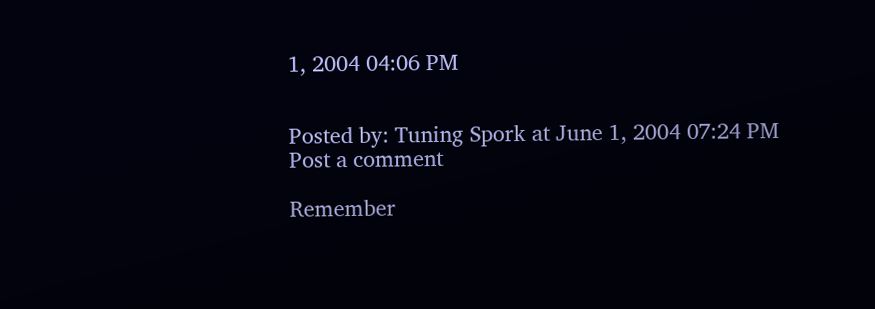1, 2004 04:06 PM


Posted by: Tuning Spork at June 1, 2004 07:24 PM
Post a comment

Remember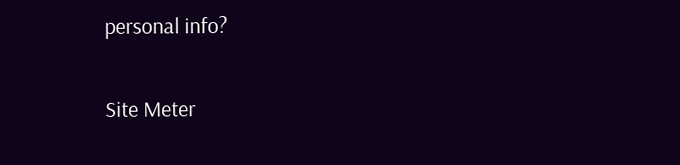personal info?

Site Meter